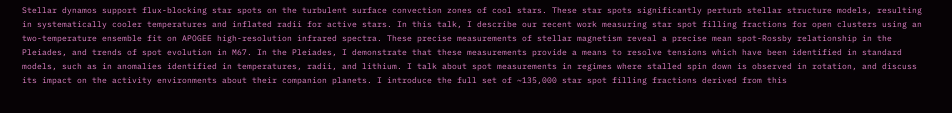Stellar dynamos support flux-blocking star spots on the turbulent surface convection zones of cool stars. These star spots significantly perturb stellar structure models, resulting in systematically cooler temperatures and inflated radii for active stars. In this talk, I describe our recent work measuring star spot filling fractions for open clusters using an two-temperature ensemble fit on APOGEE high-resolution infrared spectra. These precise measurements of stellar magnetism reveal a precise mean spot-Rossby relationship in the Pleiades, and trends of spot evolution in M67. In the Pleiades, I demonstrate that these measurements provide a means to resolve tensions which have been identified in standard models, such as in anomalies identified in temperatures, radii, and lithium. I talk about spot measurements in regimes where stalled spin down is observed in rotation, and discuss its impact on the activity environments about their companion planets. I introduce the full set of ~135,000 star spot filling fractions derived from this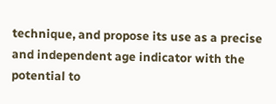technique, and propose its use as a precise and independent age indicator with the potential to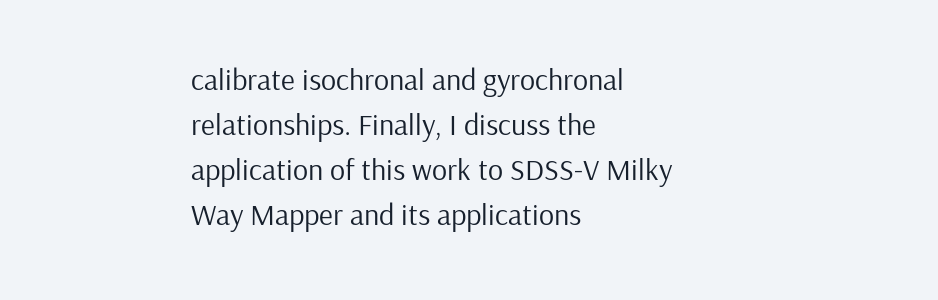calibrate isochronal and gyrochronal relationships. Finally, I discuss the application of this work to SDSS-V Milky Way Mapper and its applications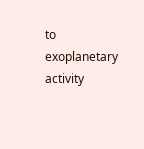to exoplanetary activity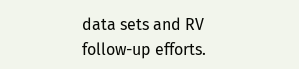data sets and RV follow-up efforts.